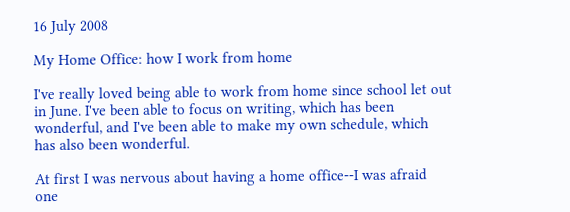16 July 2008

My Home Office: how I work from home

I've really loved being able to work from home since school let out in June. I've been able to focus on writing, which has been wonderful, and I've been able to make my own schedule, which has also been wonderful.

At first I was nervous about having a home office--I was afraid one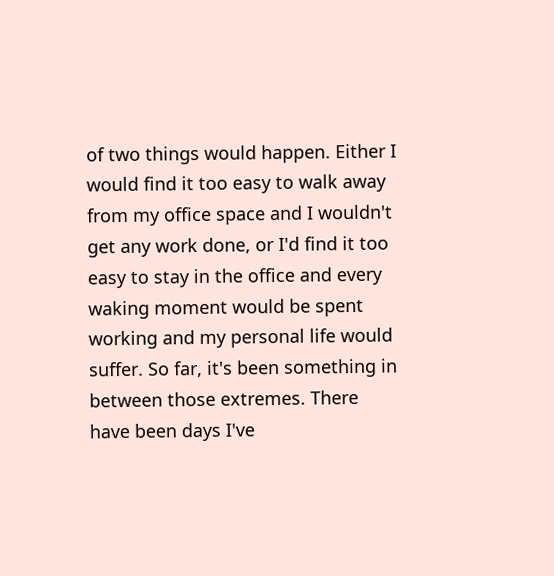of two things would happen. Either I would find it too easy to walk away from my office space and I wouldn't get any work done, or I'd find it too easy to stay in the office and every waking moment would be spent working and my personal life would suffer. So far, it's been something in between those extremes. There have been days I've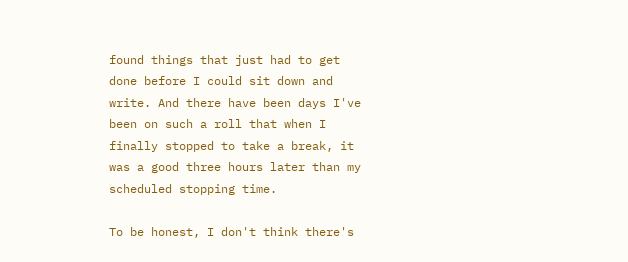found things that just had to get done before I could sit down and write. And there have been days I've been on such a roll that when I finally stopped to take a break, it was a good three hours later than my scheduled stopping time.

To be honest, I don't think there's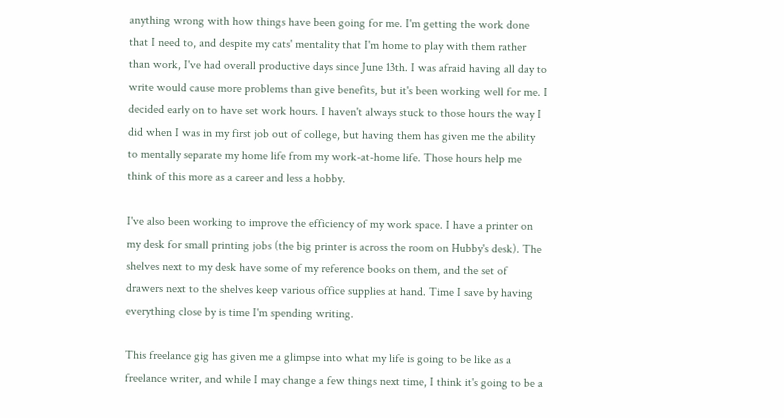anything wrong with how things have been going for me. I'm getting the work done that I need to, and despite my cats' mentality that I'm home to play with them rather than work, I've had overall productive days since June 13th. I was afraid having all day to write would cause more problems than give benefits, but it's been working well for me. I decided early on to have set work hours. I haven't always stuck to those hours the way I did when I was in my first job out of college, but having them has given me the ability to mentally separate my home life from my work-at-home life. Those hours help me think of this more as a career and less a hobby.

I've also been working to improve the efficiency of my work space. I have a printer on my desk for small printing jobs (the big printer is across the room on Hubby's desk). The shelves next to my desk have some of my reference books on them, and the set of drawers next to the shelves keep various office supplies at hand. Time I save by having everything close by is time I'm spending writing.

This freelance gig has given me a glimpse into what my life is going to be like as a freelance writer, and while I may change a few things next time, I think it's going to be a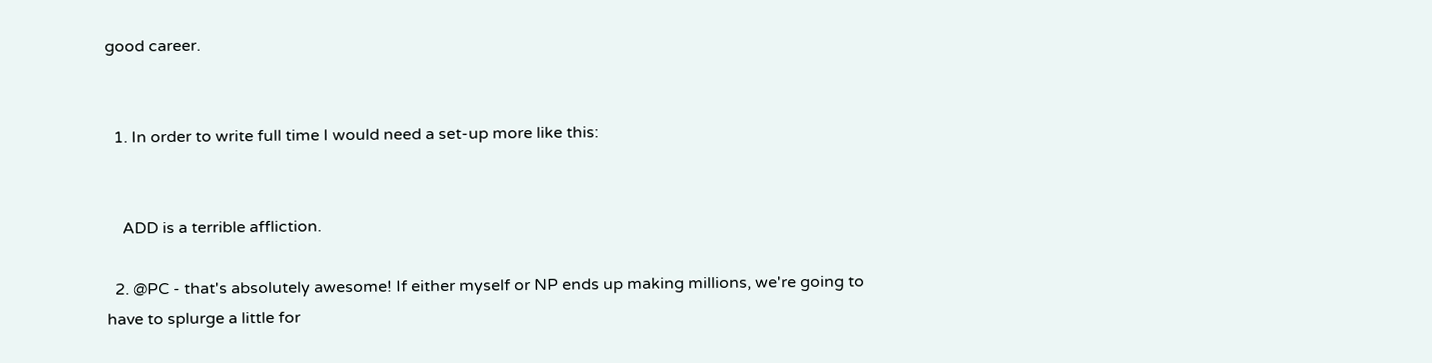good career.


  1. In order to write full time I would need a set-up more like this:


    ADD is a terrible affliction.

  2. @PC - that's absolutely awesome! If either myself or NP ends up making millions, we're going to have to splurge a little for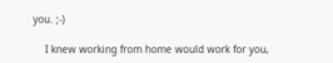you. ;-)

    I knew working from home would work for you,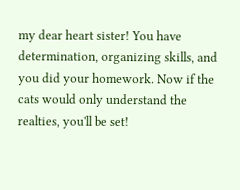my dear heart sister! You have determination, organizing skills, and you did your homework. Now if the cats would only understand the realties, you'll be set!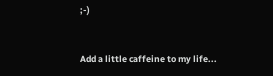;-)


Add a little caffeine to my life...